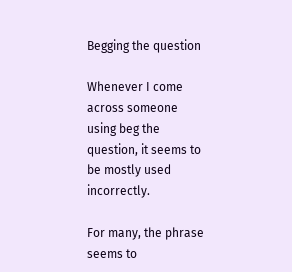Begging the question

Whenever I come across someone using beg the question, it seems to be mostly used incorrectly.

For many, the phrase seems to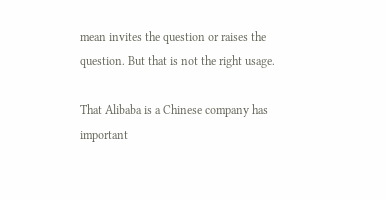mean invites the question or raises the question. But that is not the right usage.

That Alibaba is a Chinese company has important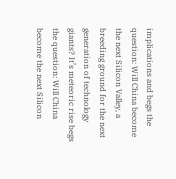implications and begs the question: Will China become the next Silicon Valley, a breeding ground for the next generation of technology giants? It’s meteoric rise begs the question: Will China become the next Silicon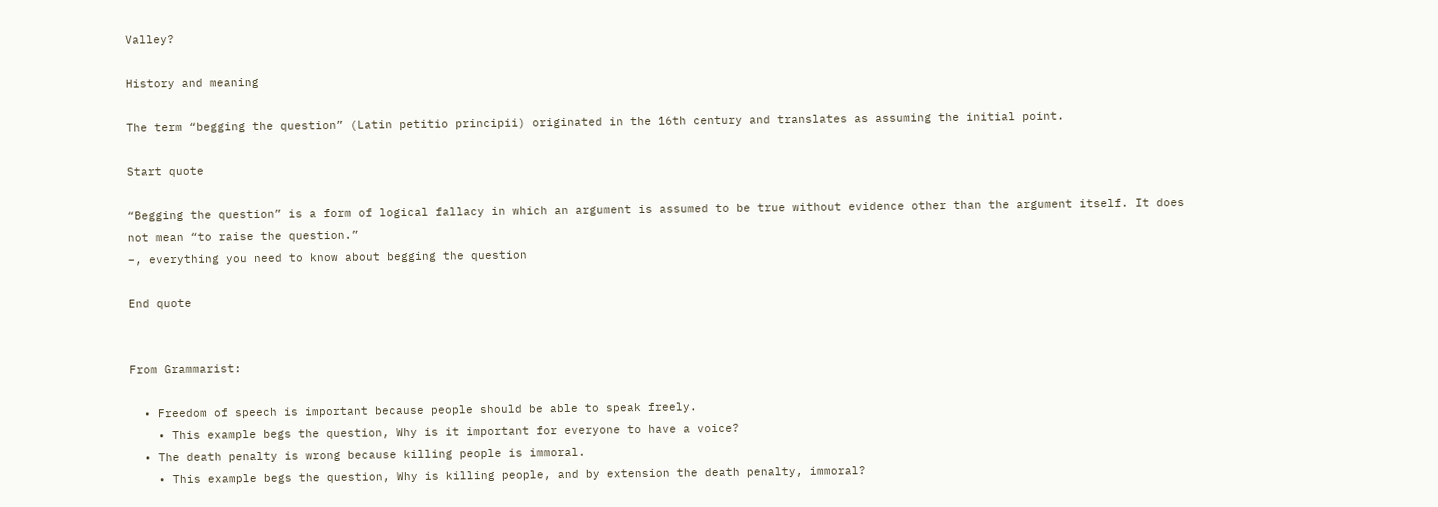Valley?

History and meaning

The term “begging the question” (Latin petitio principii) originated in the 16th century and translates as assuming the initial point.

Start quote

“Begging the question” is a form of logical fallacy in which an argument is assumed to be true without evidence other than the argument itself. It does not mean “to raise the question.”
–, everything you need to know about begging the question

End quote


From Grammarist:

  • Freedom of speech is important because people should be able to speak freely.
    • This example begs the question, Why is it important for everyone to have a voice?
  • The death penalty is wrong because killing people is immoral.
    • This example begs the question, Why is killing people, and by extension the death penalty, immoral?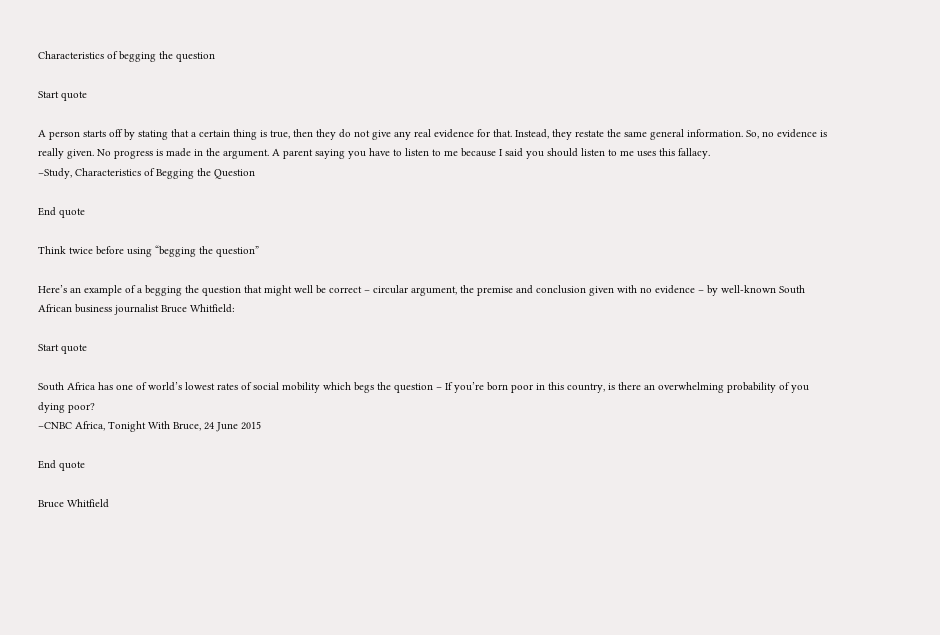Characteristics of begging the question

Start quote

A person starts off by stating that a certain thing is true, then they do not give any real evidence for that. Instead, they restate the same general information. So, no evidence is really given. No progress is made in the argument. A parent saying you have to listen to me because I said you should listen to me uses this fallacy.
–Study, Characteristics of Begging the Question

End quote

Think twice before using “begging the question”

Here’s an example of a begging the question that might well be correct – circular argument, the premise and conclusion given with no evidence – by well-known South African business journalist Bruce Whitfield:

Start quote

South Africa has one of world’s lowest rates of social mobility which begs the question – If you’re born poor in this country, is there an overwhelming probability of you dying poor?
–CNBC Africa, Tonight With Bruce, 24 June 2015

End quote

Bruce Whitfield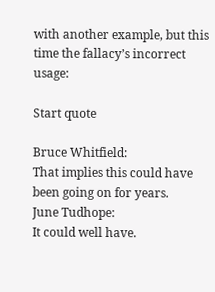with another example, but this time the fallacy’s incorrect usage:

Start quote

Bruce Whitfield:
That implies this could have been going on for years.
June Tudhope:
It could well have.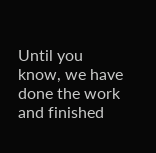Until you know, we have done the work and finished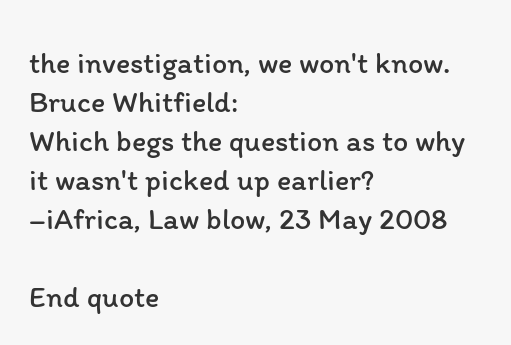the investigation, we won't know.
Bruce Whitfield:
Which begs the question as to why it wasn't picked up earlier?
–iAfrica, Law blow, 23 May 2008

End quote